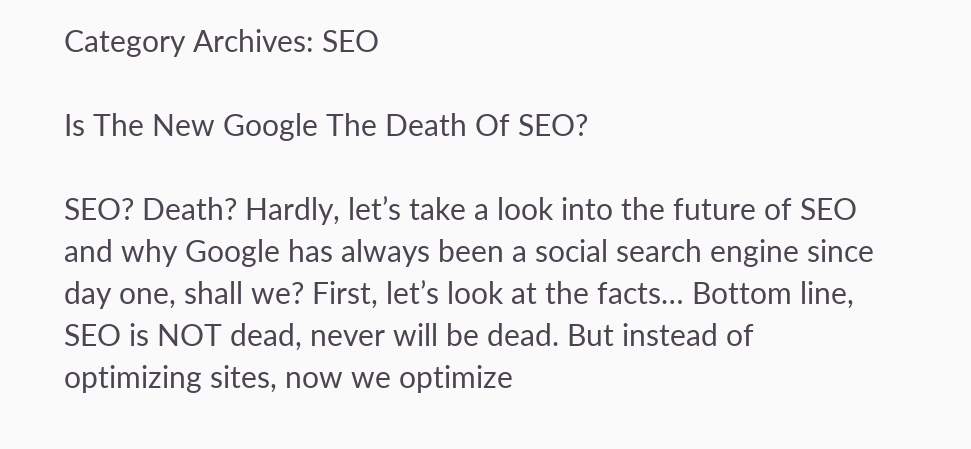Category Archives: SEO

Is The New Google The Death Of SEO?

SEO? Death? Hardly, let’s take a look into the future of SEO and why Google has always been a social search engine since day one, shall we? First, let’s look at the facts… Bottom line, SEO is NOT dead, never will be dead. But instead of optimizing sites, now we optimize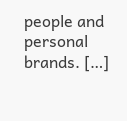people and personal brands. […]